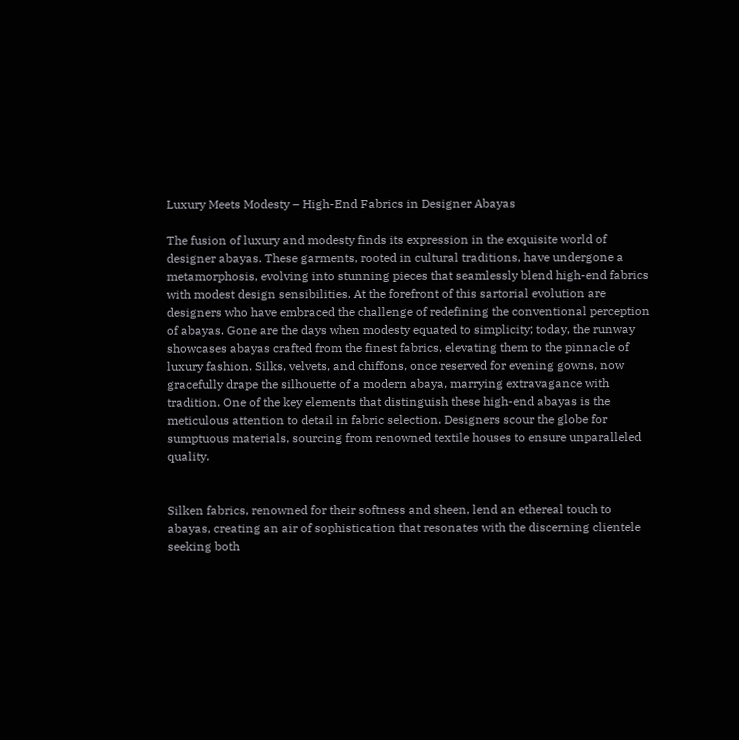Luxury Meets Modesty – High-End Fabrics in Designer Abayas

The fusion of luxury and modesty finds its expression in the exquisite world of designer abayas. These garments, rooted in cultural traditions, have undergone a metamorphosis, evolving into stunning pieces that seamlessly blend high-end fabrics with modest design sensibilities. At the forefront of this sartorial evolution are designers who have embraced the challenge of redefining the conventional perception of abayas. Gone are the days when modesty equated to simplicity; today, the runway showcases abayas crafted from the finest fabrics, elevating them to the pinnacle of luxury fashion. Silks, velvets, and chiffons, once reserved for evening gowns, now gracefully drape the silhouette of a modern abaya, marrying extravagance with tradition. One of the key elements that distinguish these high-end abayas is the meticulous attention to detail in fabric selection. Designers scour the globe for sumptuous materials, sourcing from renowned textile houses to ensure unparalleled quality.


Silken fabrics, renowned for their softness and sheen, lend an ethereal touch to abayas, creating an air of sophistication that resonates with the discerning clientele seeking both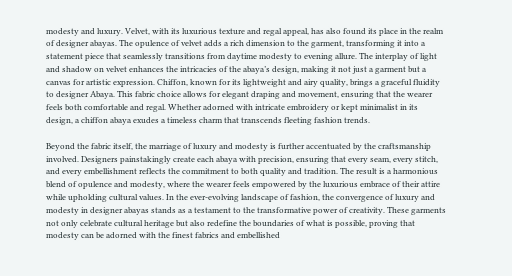modesty and luxury. Velvet, with its luxurious texture and regal appeal, has also found its place in the realm of designer abayas. The opulence of velvet adds a rich dimension to the garment, transforming it into a statement piece that seamlessly transitions from daytime modesty to evening allure. The interplay of light and shadow on velvet enhances the intricacies of the abaya’s design, making it not just a garment but a canvas for artistic expression. Chiffon, known for its lightweight and airy quality, brings a graceful fluidity to designer Abaya. This fabric choice allows for elegant draping and movement, ensuring that the wearer feels both comfortable and regal. Whether adorned with intricate embroidery or kept minimalist in its design, a chiffon abaya exudes a timeless charm that transcends fleeting fashion trends.

Beyond the fabric itself, the marriage of luxury and modesty is further accentuated by the craftsmanship involved. Designers painstakingly create each abaya with precision, ensuring that every seam, every stitch, and every embellishment reflects the commitment to both quality and tradition. The result is a harmonious blend of opulence and modesty, where the wearer feels empowered by the luxurious embrace of their attire while upholding cultural values. In the ever-evolving landscape of fashion, the convergence of luxury and modesty in designer abayas stands as a testament to the transformative power of creativity. These garments not only celebrate cultural heritage but also redefine the boundaries of what is possible, proving that modesty can be adorned with the finest fabrics and embellished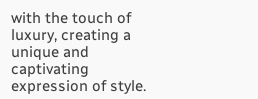with the touch of luxury, creating a unique and captivating expression of style.